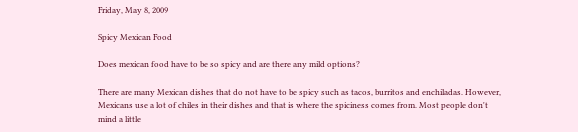Friday, May 8, 2009

Spicy Mexican Food

Does mexican food have to be so spicy and are there any mild options?

There are many Mexican dishes that do not have to be spicy such as tacos, burritos and enchiladas. However, Mexicans use a lot of chiles in their dishes and that is where the spiciness comes from. Most people don't mind a little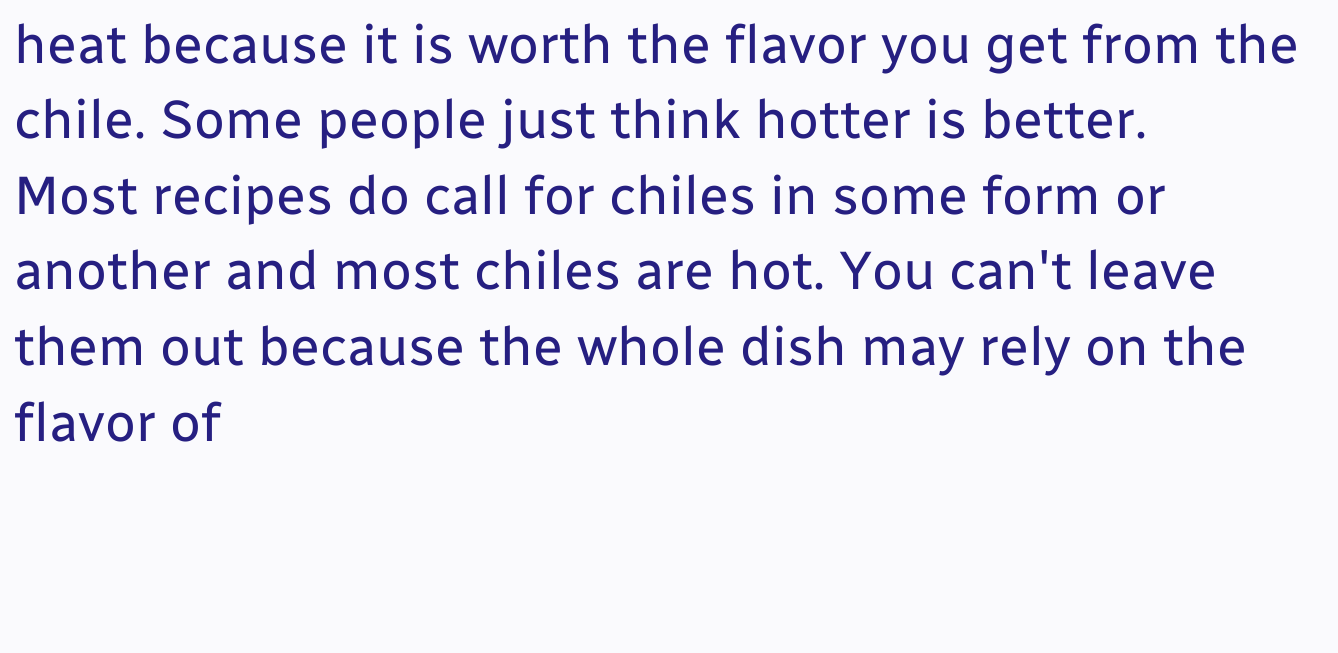heat because it is worth the flavor you get from the chile. Some people just think hotter is better.
Most recipes do call for chiles in some form or another and most chiles are hot. You can't leave them out because the whole dish may rely on the flavor of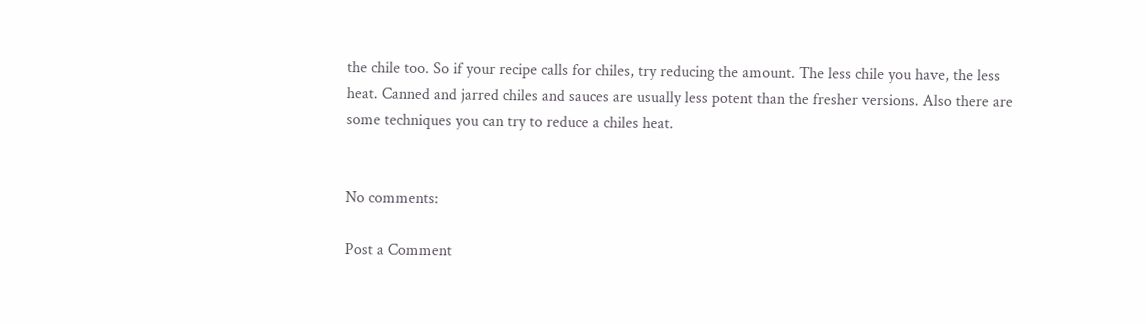the chile too. So if your recipe calls for chiles, try reducing the amount. The less chile you have, the less heat. Canned and jarred chiles and sauces are usually less potent than the fresher versions. Also there are some techniques you can try to reduce a chiles heat.


No comments:

Post a Comment